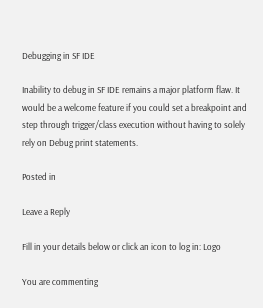Debugging in SF IDE

Inability to debug in SF IDE remains a major platform flaw. It would be a welcome feature if you could set a breakpoint and step through trigger/class execution without having to solely rely on Debug print statements.

Posted in

Leave a Reply

Fill in your details below or click an icon to log in: Logo

You are commenting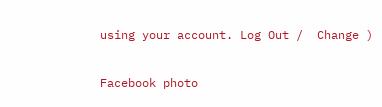using your account. Log Out /  Change )

Facebook photo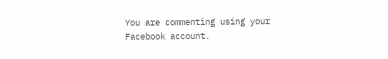You are commenting using your Facebook account.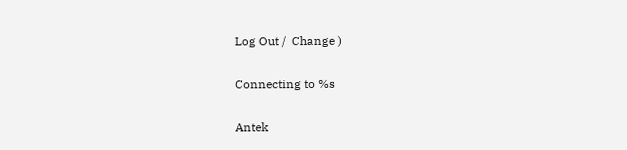Log Out /  Change )

Connecting to %s

Antek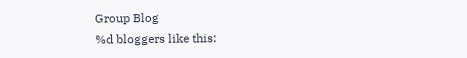Group Blog
%d bloggers like this: